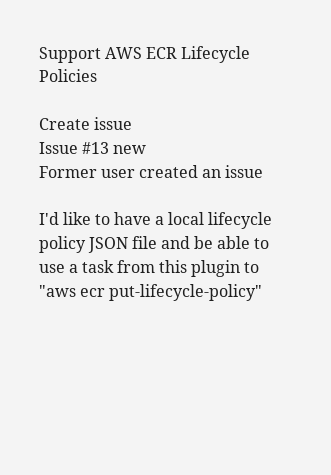Support AWS ECR Lifecycle Policies

Create issue
Issue #13 new
Former user created an issue

I'd like to have a local lifecycle policy JSON file and be able to use a task from this plugin to "aws ecr put-lifecycle-policy"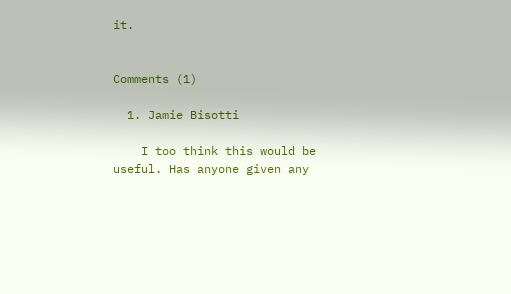it.


Comments (1)

  1. Jamie Bisotti

    I too think this would be useful. Has anyone given any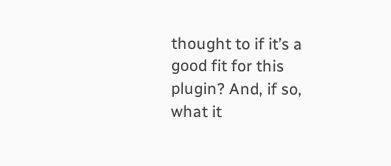thought to if it’s a good fit for this plugin? And, if so, what it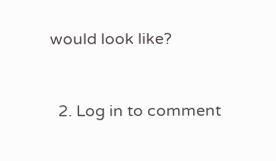would look like?


  2. Log in to comment